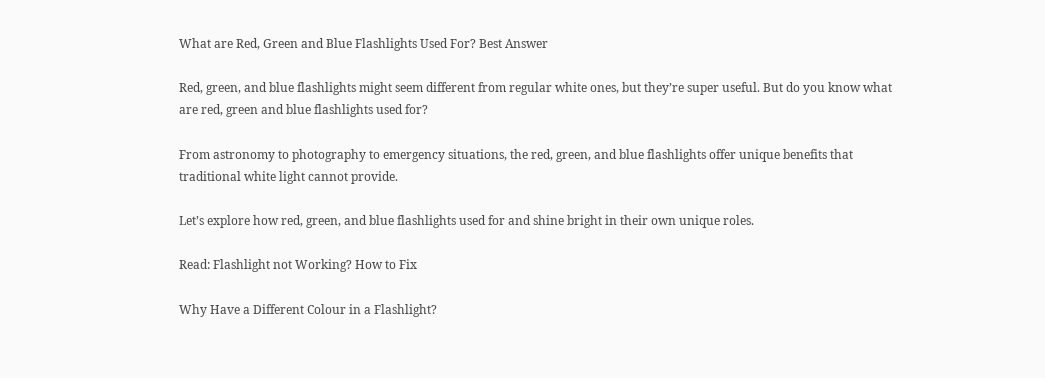What are Red, Green and Blue Flashlights Used For? Best Answer

Red, green, and blue flashlights might seem different from regular white ones, but they’re super useful. But do you know what are red, green and blue flashlights used for?

From astronomy to photography to emergency situations, the red, green, and blue flashlights offer unique benefits that traditional white light cannot provide.

Let’s explore how red, green, and blue flashlights used for and shine bright in their own unique roles.

Read: Flashlight not Working? How to Fix

Why Have a Different Colour in a Flashlight?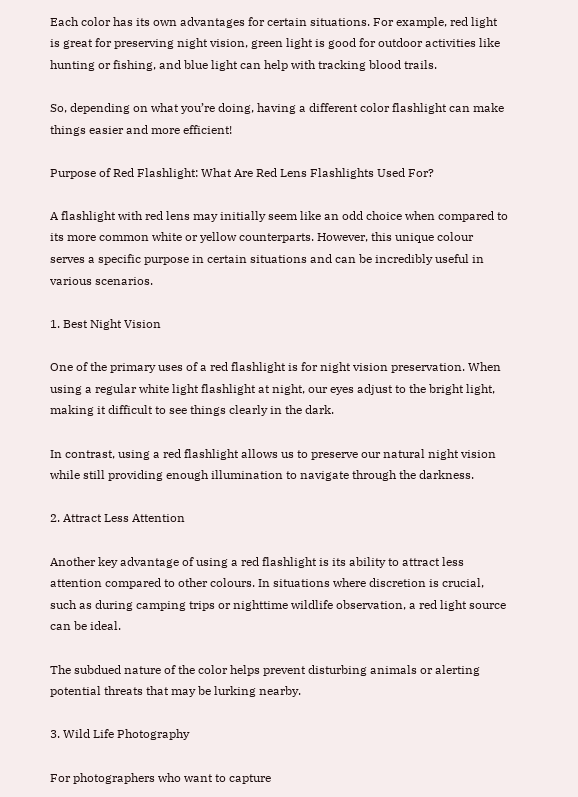Each color has its own advantages for certain situations. For example, red light is great for preserving night vision, green light is good for outdoor activities like hunting or fishing, and blue light can help with tracking blood trails.

So, depending on what you’re doing, having a different color flashlight can make things easier and more efficient!

Purpose of Red Flashlight: What Are Red Lens Flashlights Used For?

A flashlight with red lens may initially seem like an odd choice when compared to its more common white or yellow counterparts. However, this unique colour serves a specific purpose in certain situations and can be incredibly useful in various scenarios.

1. Best Night Vision

One of the primary uses of a red flashlight is for night vision preservation. When using a regular white light flashlight at night, our eyes adjust to the bright light, making it difficult to see things clearly in the dark.

In contrast, using a red flashlight allows us to preserve our natural night vision while still providing enough illumination to navigate through the darkness.

2. Attract Less Attention

Another key advantage of using a red flashlight is its ability to attract less attention compared to other colours. In situations where discretion is crucial, such as during camping trips or nighttime wildlife observation, a red light source can be ideal.

The subdued nature of the color helps prevent disturbing animals or alerting potential threats that may be lurking nearby.

3. Wild Life Photography

For photographers who want to capture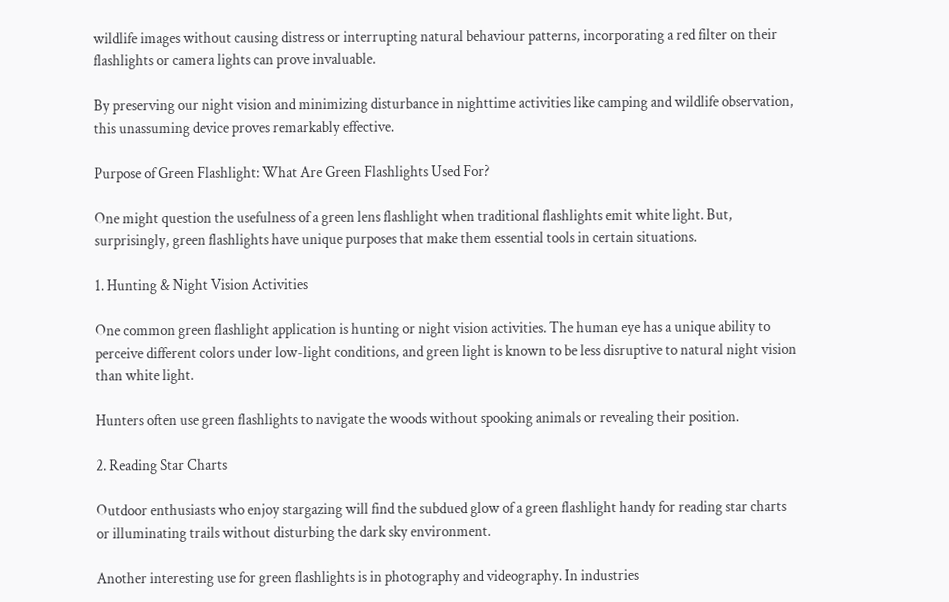wildlife images without causing distress or interrupting natural behaviour patterns, incorporating a red filter on their flashlights or camera lights can prove invaluable.

By preserving our night vision and minimizing disturbance in nighttime activities like camping and wildlife observation, this unassuming device proves remarkably effective.

Purpose of Green Flashlight: What Are Green Flashlights Used For?

One might question the usefulness of a green lens flashlight when traditional flashlights emit white light. But, surprisingly, green flashlights have unique purposes that make them essential tools in certain situations.

1. Hunting & Night Vision Activities

One common green flashlight application is hunting or night vision activities. The human eye has a unique ability to perceive different colors under low-light conditions, and green light is known to be less disruptive to natural night vision than white light.

Hunters often use green flashlights to navigate the woods without spooking animals or revealing their position.

2. Reading Star Charts

Outdoor enthusiasts who enjoy stargazing will find the subdued glow of a green flashlight handy for reading star charts or illuminating trails without disturbing the dark sky environment.

Another interesting use for green flashlights is in photography and videography. In industries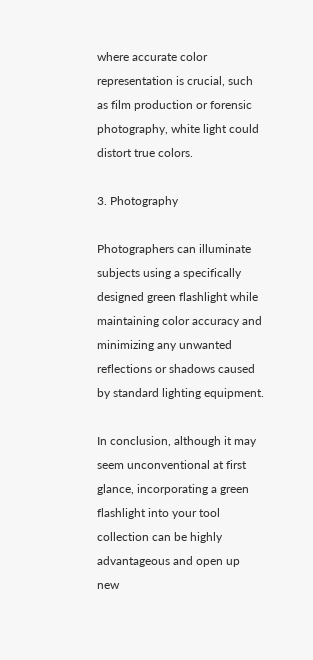where accurate color representation is crucial, such as film production or forensic photography, white light could distort true colors.

3. Photography

Photographers can illuminate subjects using a specifically designed green flashlight while maintaining color accuracy and minimizing any unwanted reflections or shadows caused by standard lighting equipment.

In conclusion, although it may seem unconventional at first glance, incorporating a green flashlight into your tool collection can be highly advantageous and open up new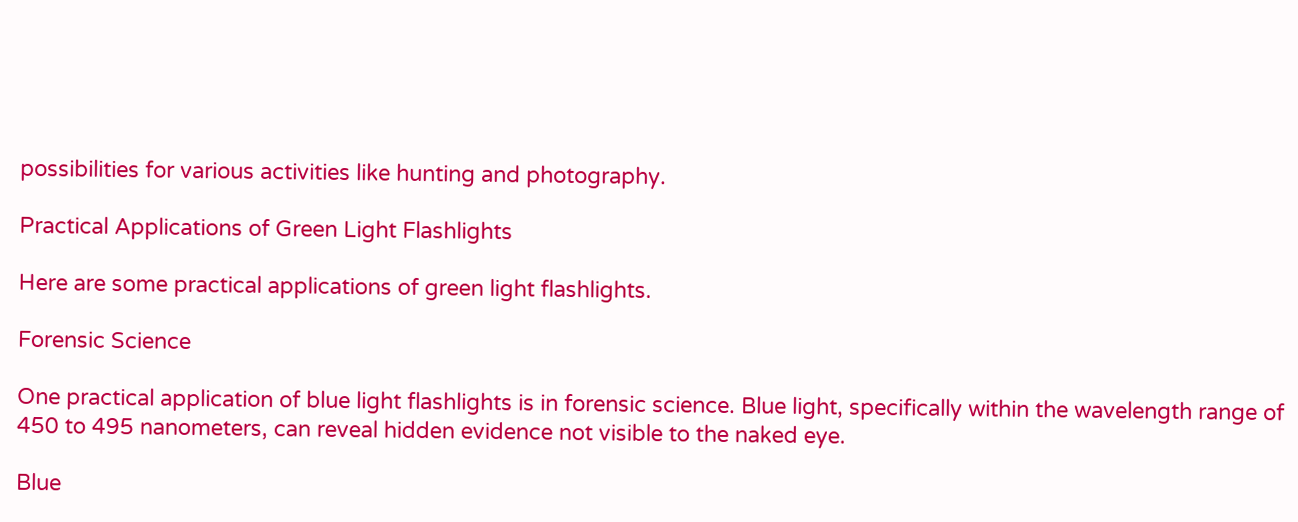possibilities for various activities like hunting and photography.

Practical Applications of Green Light Flashlights

Here are some practical applications of green light flashlights.

Forensic Science

One practical application of blue light flashlights is in forensic science. Blue light, specifically within the wavelength range of 450 to 495 nanometers, can reveal hidden evidence not visible to the naked eye.

Blue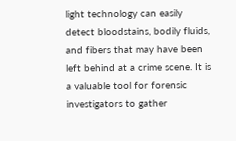light technology can easily detect bloodstains, bodily fluids, and fibers that may have been left behind at a crime scene. It is a valuable tool for forensic investigators to gather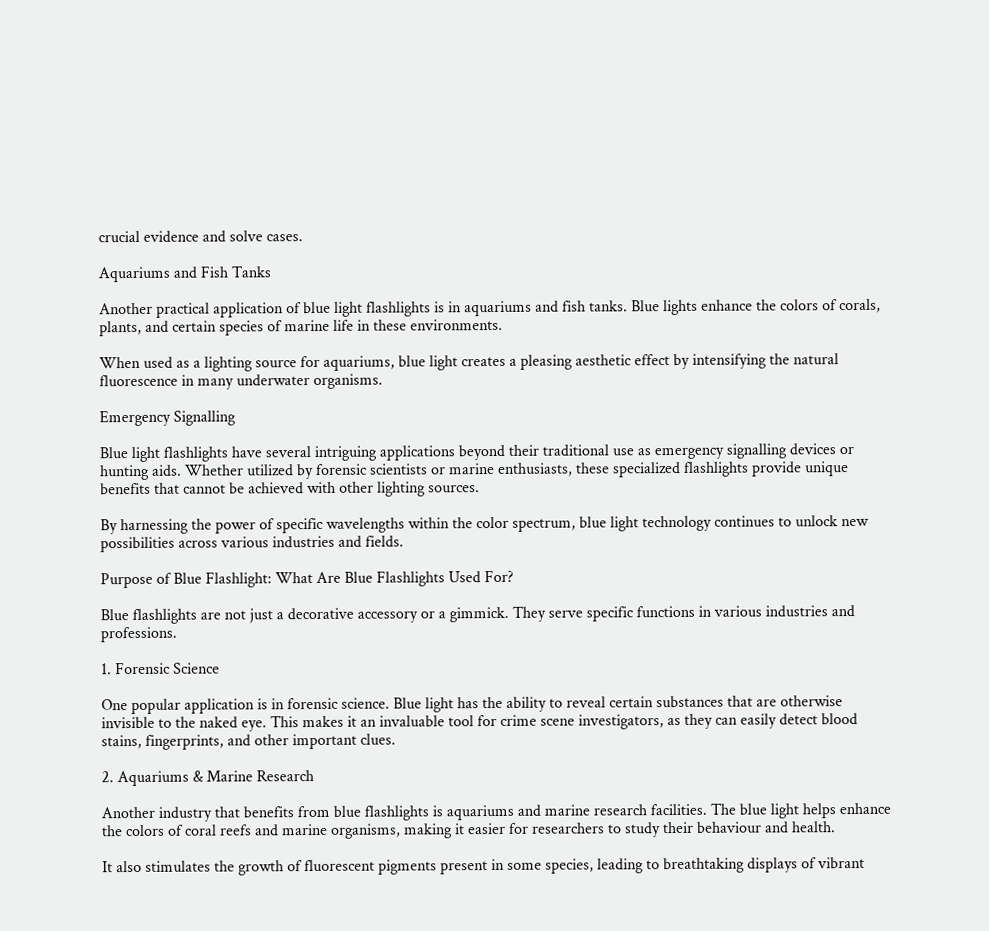crucial evidence and solve cases.

Aquariums and Fish Tanks

Another practical application of blue light flashlights is in aquariums and fish tanks. Blue lights enhance the colors of corals, plants, and certain species of marine life in these environments.

When used as a lighting source for aquariums, blue light creates a pleasing aesthetic effect by intensifying the natural fluorescence in many underwater organisms.

Emergency Signalling

Blue light flashlights have several intriguing applications beyond their traditional use as emergency signalling devices or hunting aids. Whether utilized by forensic scientists or marine enthusiasts, these specialized flashlights provide unique benefits that cannot be achieved with other lighting sources.

By harnessing the power of specific wavelengths within the color spectrum, blue light technology continues to unlock new possibilities across various industries and fields.

Purpose of Blue Flashlight: What Are Blue Flashlights Used For?

Blue flashlights are not just a decorative accessory or a gimmick. They serve specific functions in various industries and professions.

1. Forensic Science

One popular application is in forensic science. Blue light has the ability to reveal certain substances that are otherwise invisible to the naked eye. This makes it an invaluable tool for crime scene investigators, as they can easily detect blood stains, fingerprints, and other important clues.

2. Aquariums & Marine Research

Another industry that benefits from blue flashlights is aquariums and marine research facilities. The blue light helps enhance the colors of coral reefs and marine organisms, making it easier for researchers to study their behaviour and health.

It also stimulates the growth of fluorescent pigments present in some species, leading to breathtaking displays of vibrant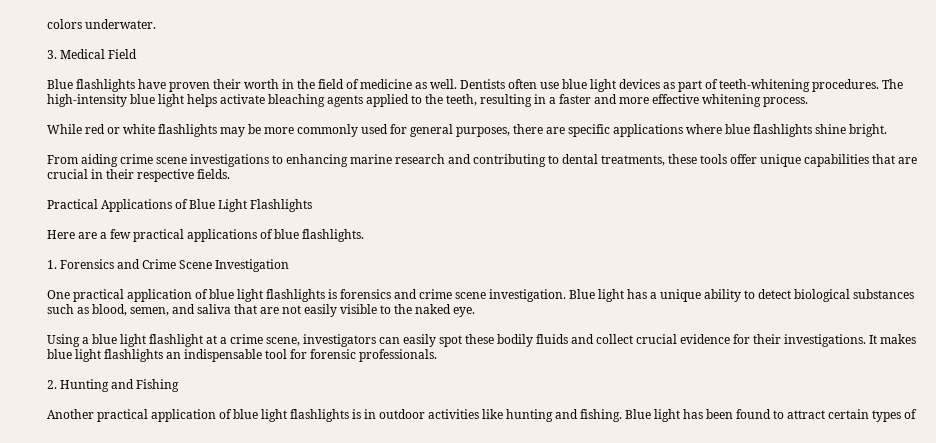colors underwater.

3. Medical Field

Blue flashlights have proven their worth in the field of medicine as well. Dentists often use blue light devices as part of teeth-whitening procedures. The high-intensity blue light helps activate bleaching agents applied to the teeth, resulting in a faster and more effective whitening process.

While red or white flashlights may be more commonly used for general purposes, there are specific applications where blue flashlights shine bright.

From aiding crime scene investigations to enhancing marine research and contributing to dental treatments, these tools offer unique capabilities that are crucial in their respective fields.

Practical Applications of Blue Light Flashlights

Here are a few practical applications of blue flashlights.

1. Forensics and Crime Scene Investigation

One practical application of blue light flashlights is forensics and crime scene investigation. Blue light has a unique ability to detect biological substances such as blood, semen, and saliva that are not easily visible to the naked eye.

Using a blue light flashlight at a crime scene, investigators can easily spot these bodily fluids and collect crucial evidence for their investigations. It makes blue light flashlights an indispensable tool for forensic professionals.

2. Hunting and Fishing

Another practical application of blue light flashlights is in outdoor activities like hunting and fishing. Blue light has been found to attract certain types of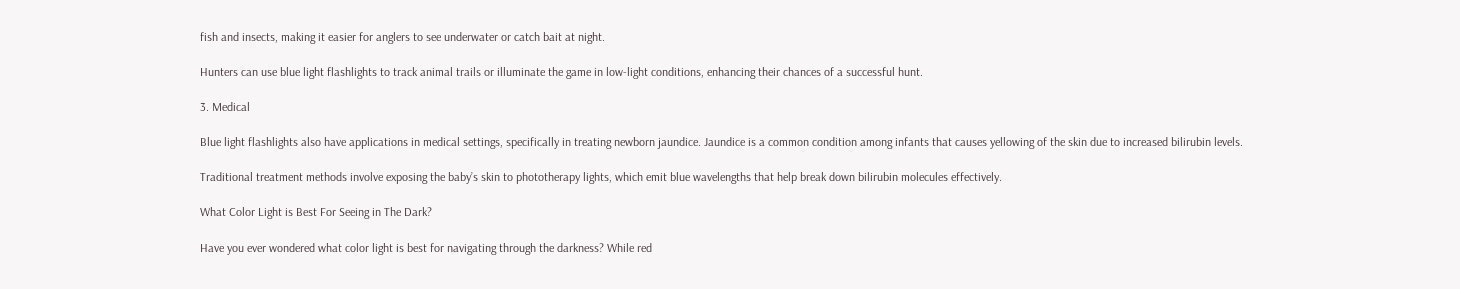fish and insects, making it easier for anglers to see underwater or catch bait at night.

Hunters can use blue light flashlights to track animal trails or illuminate the game in low-light conditions, enhancing their chances of a successful hunt.

3. Medical

Blue light flashlights also have applications in medical settings, specifically in treating newborn jaundice. Jaundice is a common condition among infants that causes yellowing of the skin due to increased bilirubin levels.

Traditional treatment methods involve exposing the baby’s skin to phototherapy lights, which emit blue wavelengths that help break down bilirubin molecules effectively.

What Color Light is Best For Seeing in The Dark?

Have you ever wondered what color light is best for navigating through the darkness? While red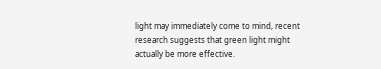light may immediately come to mind, recent research suggests that green light might actually be more effective.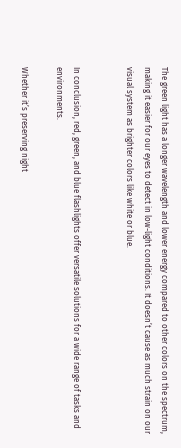The green light has a longer wavelength and lower energy compared to other colors on the spectrum, making it easier for our eyes to detect in low-light conditions. It doesn’t cause as much strain on our visual system as brighter colors like white or blue.


In conclusion, red, green, and blue flashlights offer versatile solutions for a wide range of tasks and environments.

Whether it’s preserving night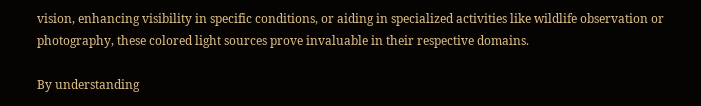vision, enhancing visibility in specific conditions, or aiding in specialized activities like wildlife observation or photography, these colored light sources prove invaluable in their respective domains.

By understanding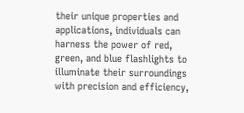their unique properties and applications, individuals can harness the power of red, green, and blue flashlights to illuminate their surroundings with precision and efficiency,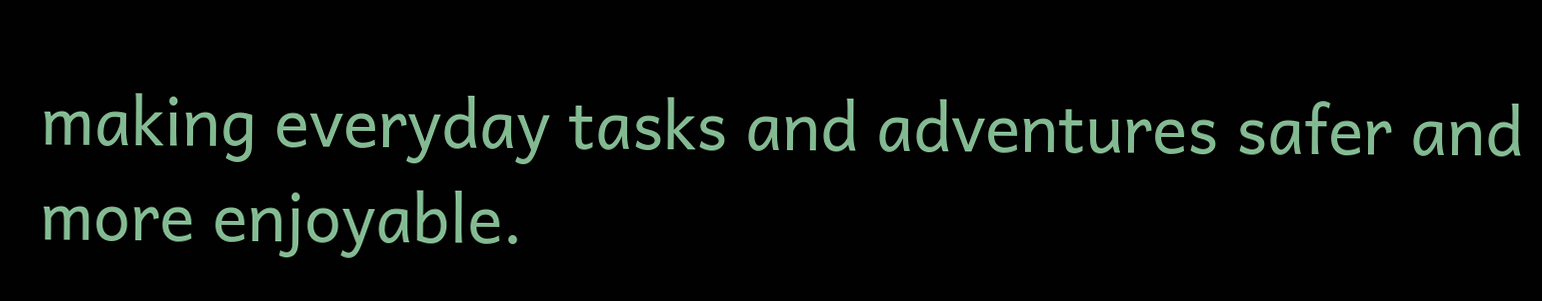making everyday tasks and adventures safer and more enjoyable.